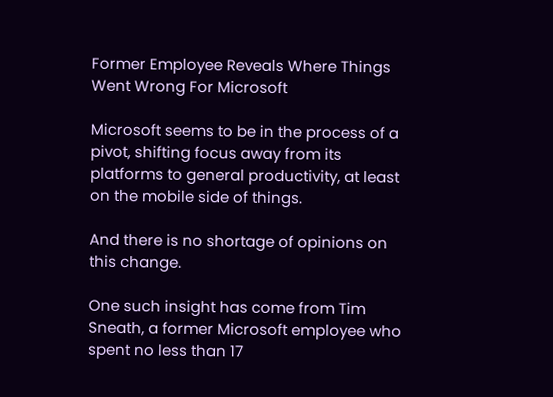Former Employee Reveals Where Things Went Wrong For Microsoft

Microsoft seems to be in the process of a pivot, shifting focus away from its platforms to general productivity, at least on the mobile side of things.

And there is no shortage of opinions on this change.

One such insight has come from Tim Sneath, a former Microsoft employee who spent no less than 17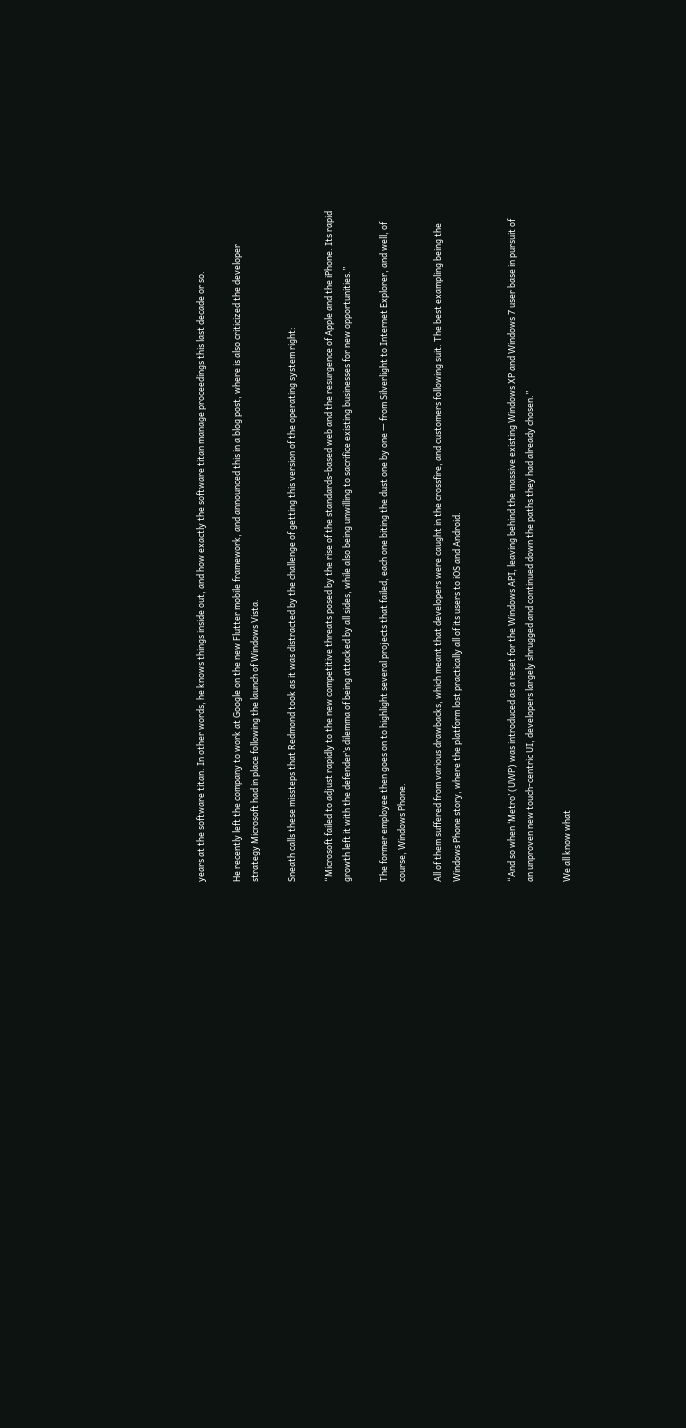years at the software titan. In other words, he knows things inside out, and how exactly the software titan manage proceedings this last decade or so.

He recently left the company to work at Google on the new Flutter mobile framework, and announced this in a blog post, where is also criticized the developer strategy Microsoft had in place following the launch of Windows Vista.

Sneath calls these missteps that Redmond took as it was distracted by the challenge of getting this version of the operating system right:

“Microsoft failed to adjust rapidly to the new competitive threats posed by the rise of the standards-based web and the resurgence of Apple and the iPhone. Its rapid growth left it with the defender’s dilemma of being attacked by all sides, while also being unwilling to sacrifice existing businesses for new opportunities.”

The former employee then goes on to highlight several projects that failed, each one biting the dust one by one — from Silverlight to Internet Explorer, and well, of course, Windows Phone.

All of them suffered from various drawbacks, which meant that developers were caught in the crossfire, and customers following suit. The best exampling being the Windows Phone story, where the platform lost practically all of its users to iOS and Android.


“And so when ‘Metro’ (UWP) was introduced as a reset for the Windows API, leaving behind the massive existing Windows XP and Windows 7 user base in pursuit of an unproven new touch-centric UI, developers largely shrugged and continued down the paths they had already chosen.”

We all know what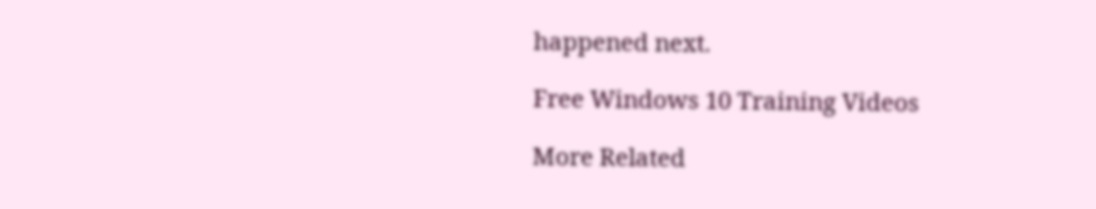happened next.

Free Windows 10 Training Videos

More Related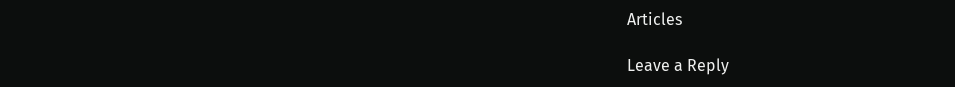Articles

Leave a Reply